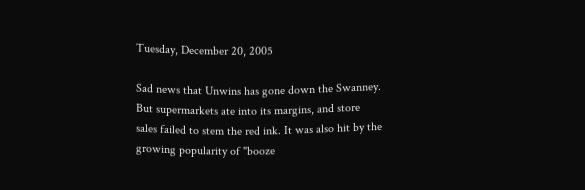Tuesday, December 20, 2005

Sad news that Unwins has gone down the Swanney.
But supermarkets ate into its margins, and store sales failed to stem the red ink. It was also hit by the growing popularity of "booze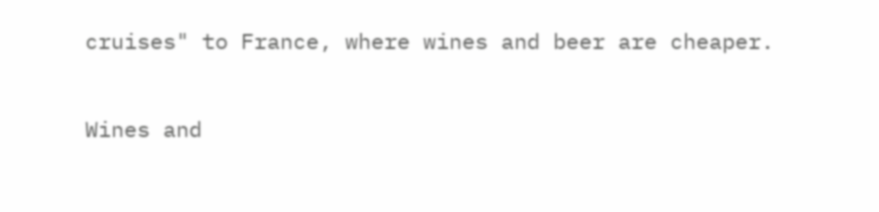cruises" to France, where wines and beer are cheaper.

Wines and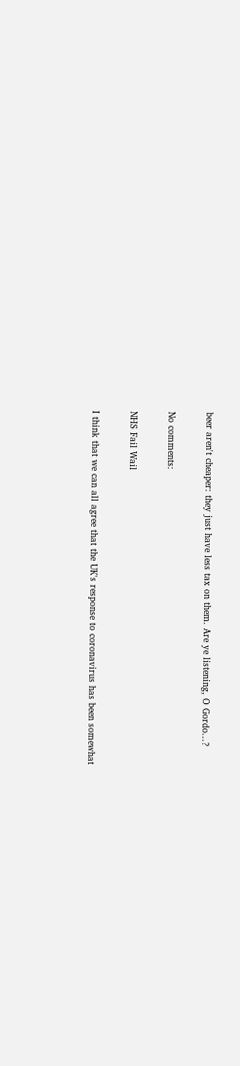beer aren't cheaper: they just have less tax on them. Are ye listening, O Gordo...?

No comments:

NHS Fail Wail

I think that we can all agree that the UK's response to coronavirus has been somewhat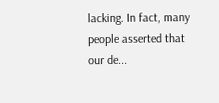lacking. In fact, many people asserted that our de...